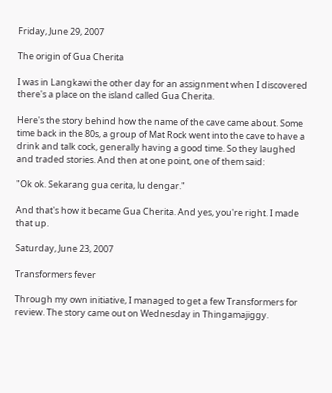Friday, June 29, 2007

The origin of Gua Cherita

I was in Langkawi the other day for an assignment when I discovered there's a place on the island called Gua Cherita.

Here's the story behind how the name of the cave came about. Some time back in the 80s, a group of Mat Rock went into the cave to have a drink and talk cock, generally having a good time. So they laughed and traded stories. And then at one point, one of them said:

"Ok ok. Sekarang gua cerita, lu dengar."

And that's how it became Gua Cherita. And yes, you're right. I made that up.

Saturday, June 23, 2007

Transformers fever

Through my own initiative, I managed to get a few Transformers for review. The story came out on Wednesday in Thingamajiggy.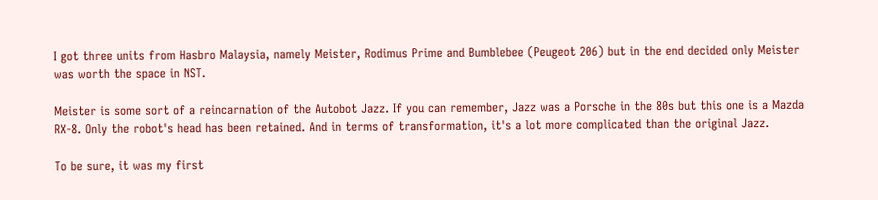I got three units from Hasbro Malaysia, namely Meister, Rodimus Prime and Bumblebee (Peugeot 206) but in the end decided only Meister was worth the space in NST.

Meister is some sort of a reincarnation of the Autobot Jazz. If you can remember, Jazz was a Porsche in the 80s but this one is a Mazda RX-8. Only the robot's head has been retained. And in terms of transformation, it's a lot more complicated than the original Jazz.

To be sure, it was my first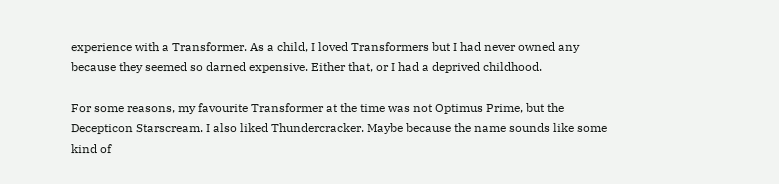experience with a Transformer. As a child, I loved Transformers but I had never owned any because they seemed so darned expensive. Either that, or I had a deprived childhood.

For some reasons, my favourite Transformer at the time was not Optimus Prime, but the Decepticon Starscream. I also liked Thundercracker. Maybe because the name sounds like some kind of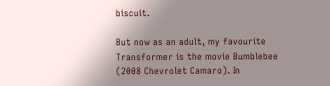biscuit.

But now as an adult, my favourite Transformer is the movie Bumblebee (2008 Chevrolet Camaro). In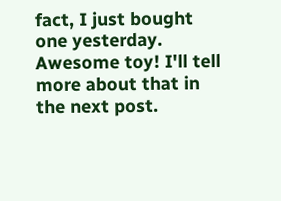fact, I just bought one yesterday. Awesome toy! I'll tell more about that in the next post.